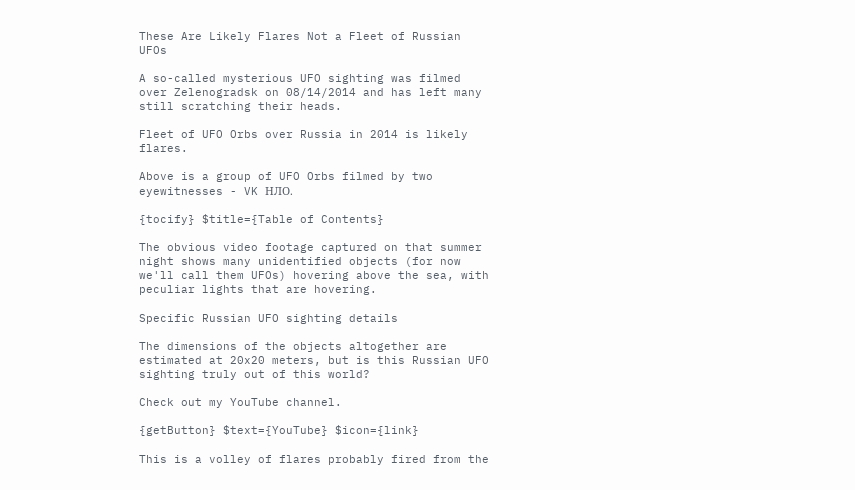These Are Likely Flares Not a Fleet of Russian UFOs

A so-called mysterious UFO sighting was filmed over Zelenogradsk on 08/14/2014 and has left many still scratching their heads.

Fleet of UFO Orbs over Russia in 2014 is likely flares.

Above is a group of UFO Orbs filmed by two eyewitnesses - VK НЛО.

{tocify} $title={Table of Contents}

The obvious video footage captured on that summer night shows many unidentified objects (for now we'll call them UFOs) hovering above the sea, with peculiar lights that are hovering.

Specific Russian UFO sighting details

The dimensions of the objects altogether are estimated at 20x20 meters, but is this Russian UFO sighting truly out of this world?

Check out my YouTube channel.

{getButton} $text={YouTube} $icon={link}

This is a volley of flares probably fired from the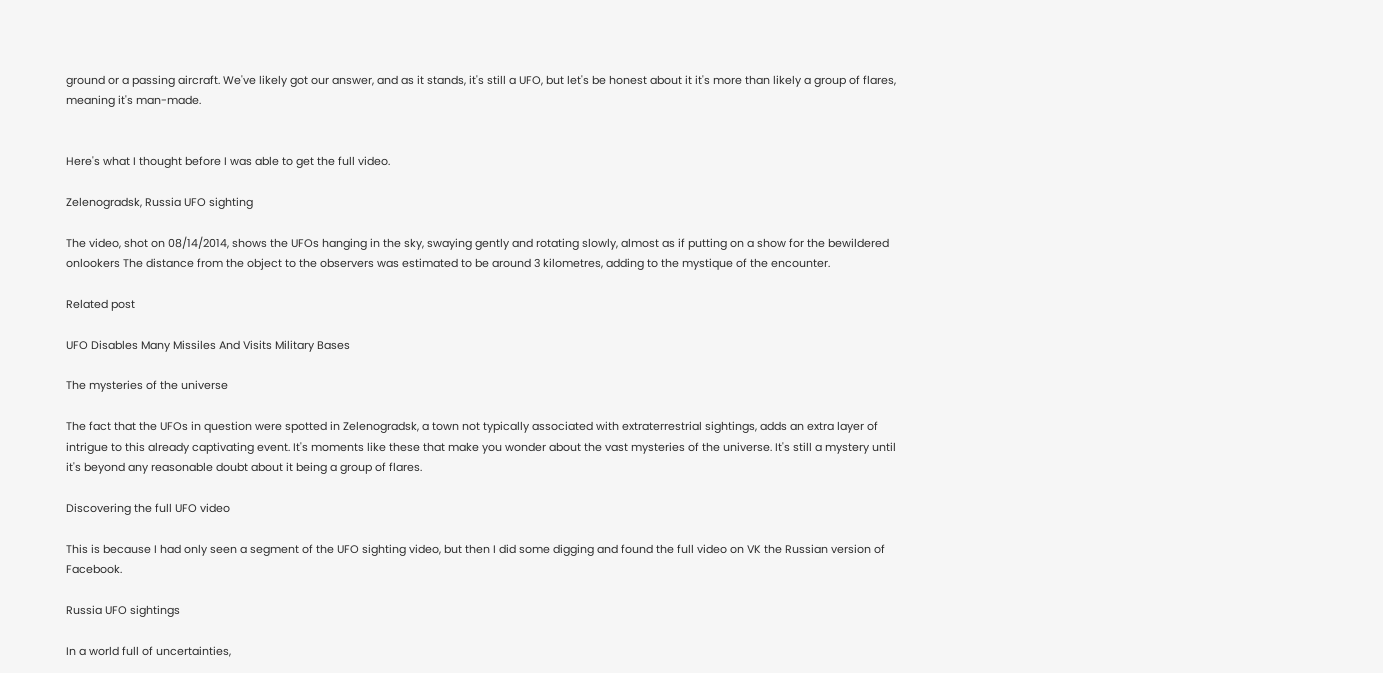ground or a passing aircraft. We've likely got our answer, and as it stands, it's still a UFO, but let's be honest about it it's more than likely a group of flares, meaning it's man-made.


Here's what I thought before I was able to get the full video.

Zelenogradsk, Russia UFO sighting

The video, shot on 08/14/2014, shows the UFOs hanging in the sky, swaying gently and rotating slowly, almost as if putting on a show for the bewildered onlookers The distance from the object to the observers was estimated to be around 3 kilometres, adding to the mystique of the encounter.

Related post

UFO Disables Many Missiles And Visits Military Bases

The mysteries of the universe

The fact that the UFOs in question were spotted in Zelenogradsk, a town not typically associated with extraterrestrial sightings, adds an extra layer of intrigue to this already captivating event. It's moments like these that make you wonder about the vast mysteries of the universe. It's still a mystery until it's beyond any reasonable doubt about it being a group of flares.

Discovering the full UFO video

This is because I had only seen a segment of the UFO sighting video, but then I did some digging and found the full video on VK the Russian version of Facebook.

Russia UFO sightings

In a world full of uncertainties,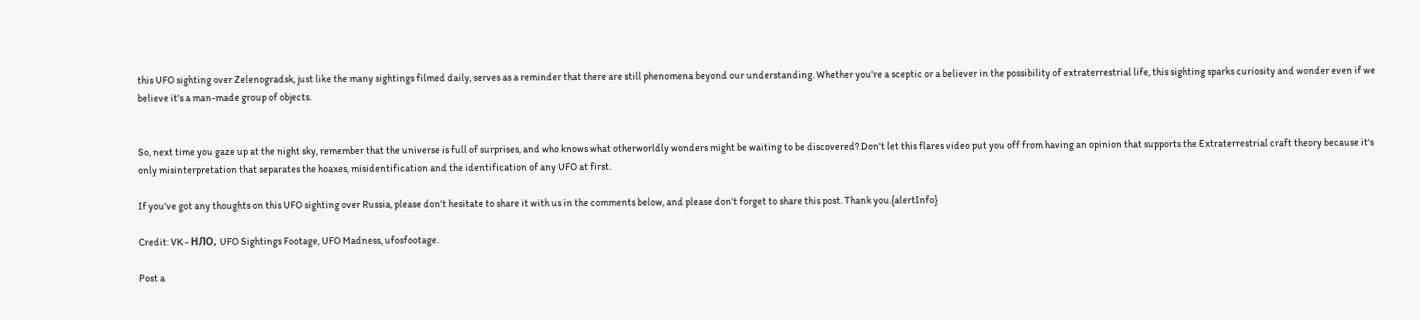this UFO sighting over Zelenogradsk, just like the many sightings filmed daily, serves as a reminder that there are still phenomena beyond our understanding. Whether you're a sceptic or a believer in the possibility of extraterrestrial life, this sighting sparks curiosity and wonder even if we believe it's a man-made group of objects.


So, next time you gaze up at the night sky, remember that the universe is full of surprises, and who knows what otherworldly wonders might be waiting to be discovered? Don't let this flares video put you off from having an opinion that supports the Extraterrestrial craft theory because it's only misinterpretation that separates the hoaxes, misidentification and the identification of any UFO at first.

If you've got any thoughts on this UFO sighting over Russia, please don't hesitate to share it with us in the comments below, and please don't forget to share this post. Thank you.{alertInfo}

Credit: VK - НЛО, UFO Sightings Footage, UFO Madness, ufosfootage.

Post a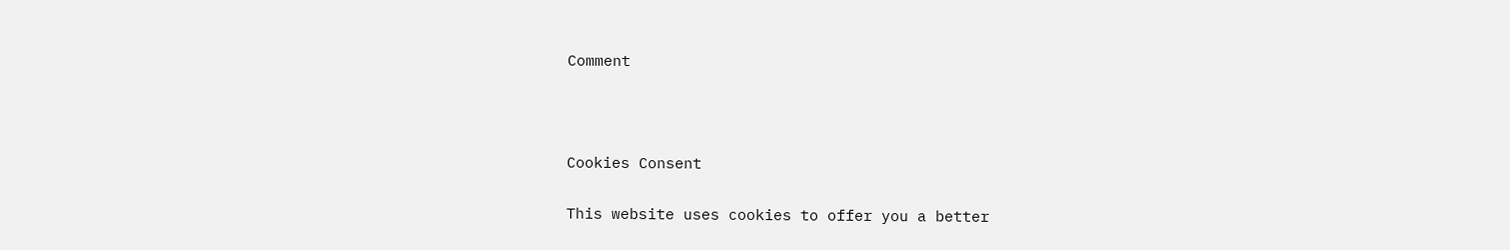Comment



Cookies Consent

This website uses cookies to offer you a better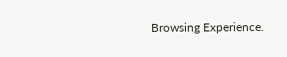Browsing Experience.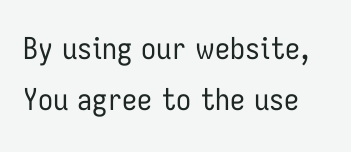By using our website, You agree to the use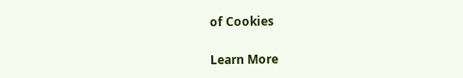of Cookies

Learn More